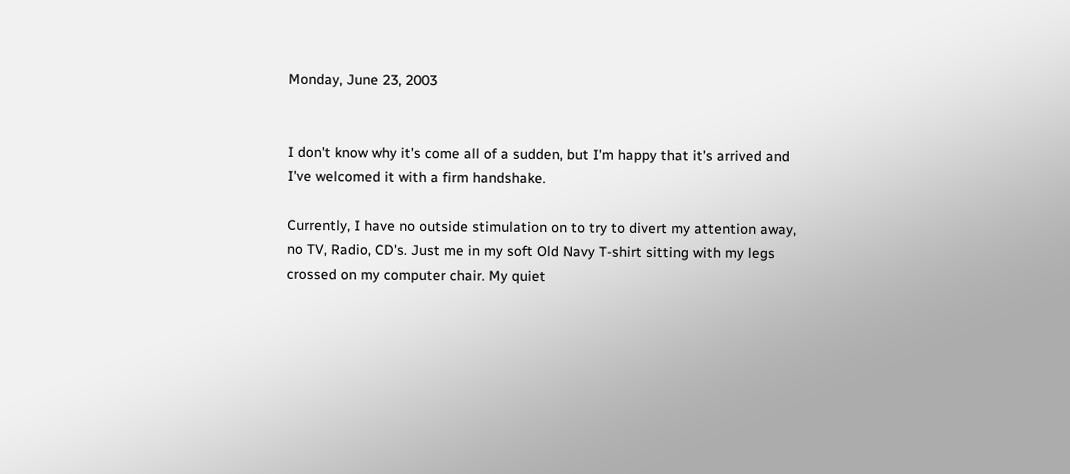Monday, June 23, 2003


I don't know why it's come all of a sudden, but I'm happy that it's arrived and I've welcomed it with a firm handshake.

Currently, I have no outside stimulation on to try to divert my attention away, no TV, Radio, CD's. Just me in my soft Old Navy T-shirt sitting with my legs crossed on my computer chair. My quiet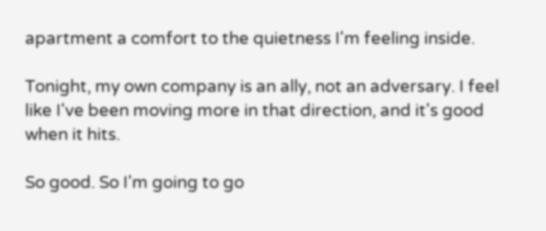apartment a comfort to the quietness I'm feeling inside.

Tonight, my own company is an ally, not an adversary. I feel like I've been moving more in that direction, and it's good when it hits.

So good. So I'm going to go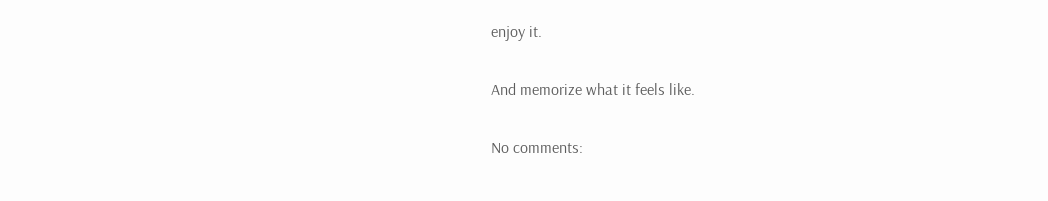enjoy it.

And memorize what it feels like.

No comments: